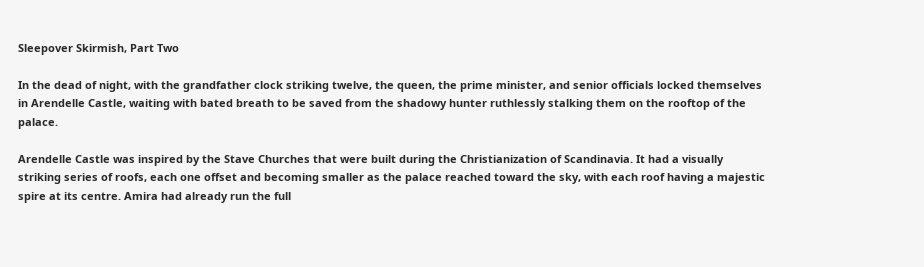Sleepover Skirmish, Part Two

In the dead of night, with the grandfather clock striking twelve, the queen, the prime minister, and senior officials locked themselves in Arendelle Castle, waiting with bated breath to be saved from the shadowy hunter ruthlessly stalking them on the rooftop of the palace.

Arendelle Castle was inspired by the Stave Churches that were built during the Christianization of Scandinavia. It had a visually striking series of roofs, each one offset and becoming smaller as the palace reached toward the sky, with each roof having a majestic spire at its centre. Amira had already run the full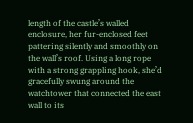length of the castle’s walled enclosure, her fur-enclosed feet pattering silently and smoothly on the wall’s roof. Using a long rope with a strong grappling hook, she’d gracefully swung around the watchtower that connected the east wall to its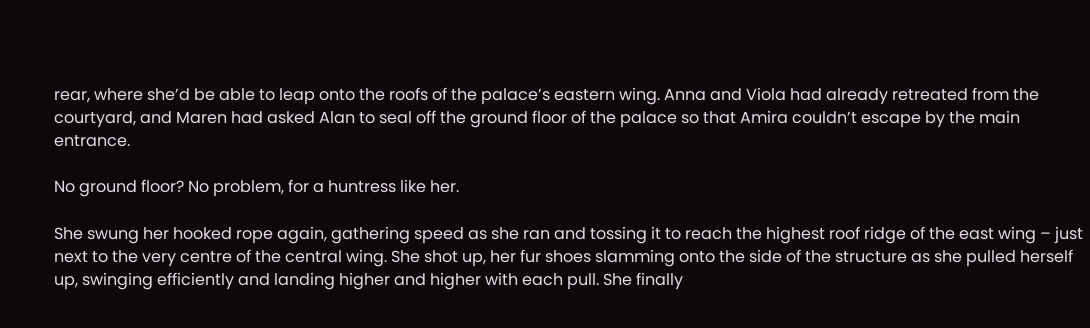rear, where she’d be able to leap onto the roofs of the palace’s eastern wing. Anna and Viola had already retreated from the courtyard, and Maren had asked Alan to seal off the ground floor of the palace so that Amira couldn’t escape by the main entrance.

No ground floor? No problem, for a huntress like her.

She swung her hooked rope again, gathering speed as she ran and tossing it to reach the highest roof ridge of the east wing – just next to the very centre of the central wing. She shot up, her fur shoes slamming onto the side of the structure as she pulled herself up, swinging efficiently and landing higher and higher with each pull. She finally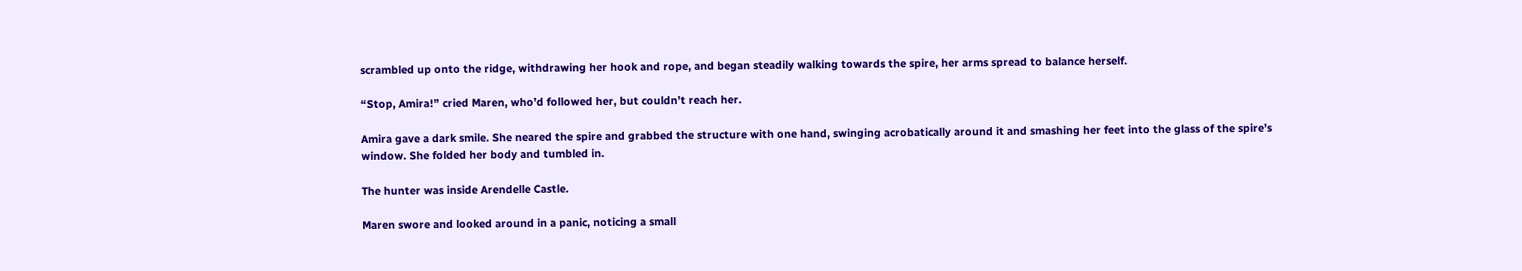scrambled up onto the ridge, withdrawing her hook and rope, and began steadily walking towards the spire, her arms spread to balance herself.

“Stop, Amira!” cried Maren, who’d followed her, but couldn’t reach her.

Amira gave a dark smile. She neared the spire and grabbed the structure with one hand, swinging acrobatically around it and smashing her feet into the glass of the spire’s window. She folded her body and tumbled in.

The hunter was inside Arendelle Castle.

Maren swore and looked around in a panic, noticing a small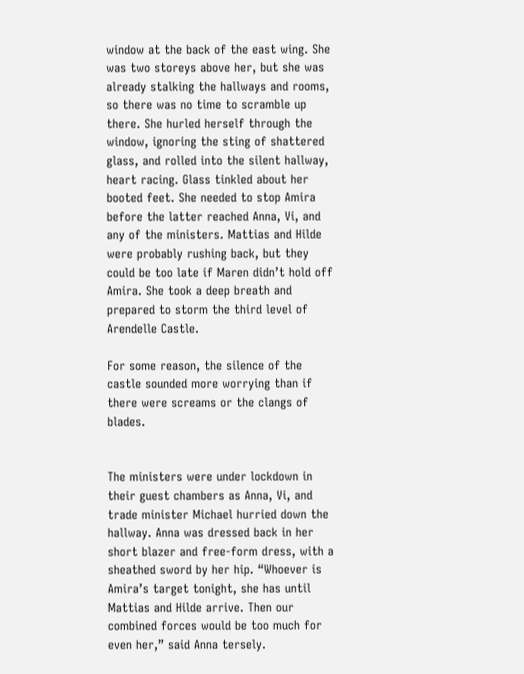window at the back of the east wing. She was two storeys above her, but she was already stalking the hallways and rooms, so there was no time to scramble up there. She hurled herself through the window, ignoring the sting of shattered glass, and rolled into the silent hallway, heart racing. Glass tinkled about her booted feet. She needed to stop Amira before the latter reached Anna, Vi, and any of the ministers. Mattias and Hilde were probably rushing back, but they could be too late if Maren didn’t hold off Amira. She took a deep breath and prepared to storm the third level of Arendelle Castle.

For some reason, the silence of the castle sounded more worrying than if there were screams or the clangs of blades.


The ministers were under lockdown in their guest chambers as Anna, Vi, and trade minister Michael hurried down the hallway. Anna was dressed back in her short blazer and free-form dress, with a sheathed sword by her hip. “Whoever is Amira’s target tonight, she has until Mattias and Hilde arrive. Then our combined forces would be too much for even her,” said Anna tersely.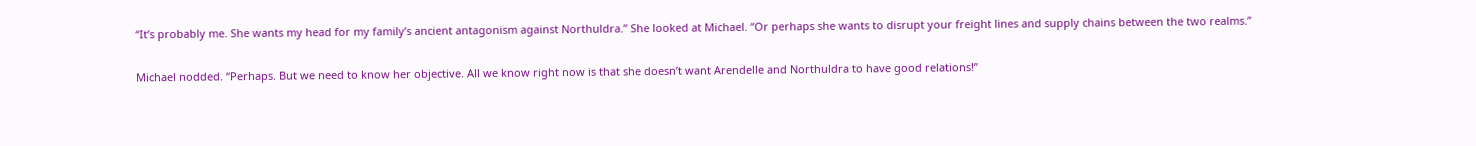“It’s probably me. She wants my head for my family’s ancient antagonism against Northuldra.” She looked at Michael. “Or perhaps she wants to disrupt your freight lines and supply chains between the two realms.”

Michael nodded. “Perhaps. But we need to know her objective. All we know right now is that she doesn’t want Arendelle and Northuldra to have good relations!”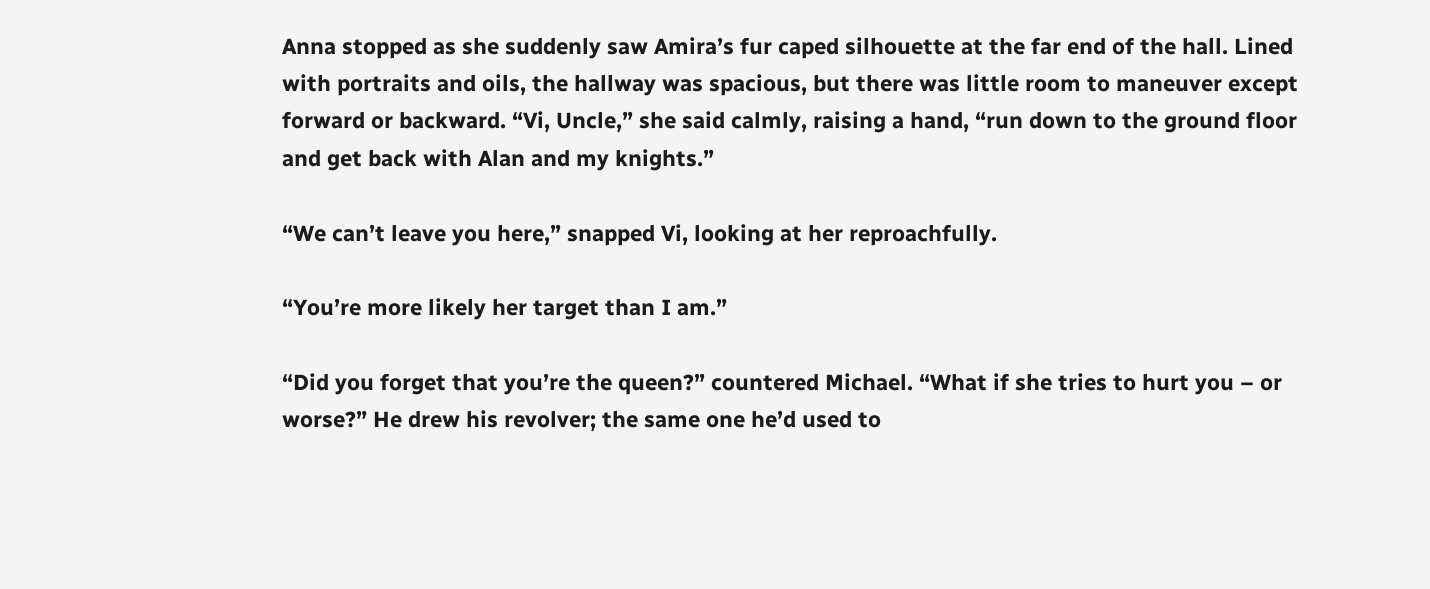Anna stopped as she suddenly saw Amira’s fur caped silhouette at the far end of the hall. Lined with portraits and oils, the hallway was spacious, but there was little room to maneuver except forward or backward. “Vi, Uncle,” she said calmly, raising a hand, “run down to the ground floor and get back with Alan and my knights.”

“We can’t leave you here,” snapped Vi, looking at her reproachfully.

“You’re more likely her target than I am.”

“Did you forget that you’re the queen?” countered Michael. “What if she tries to hurt you – or worse?” He drew his revolver; the same one he’d used to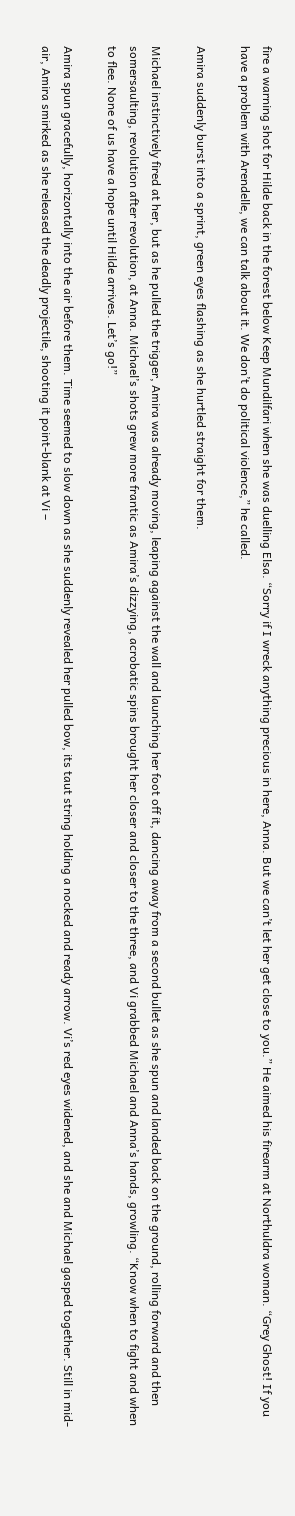fire a warning shot for Hilde back in the forest below Keep Mundilfari when she was duelling Elsa. “Sorry if I wreck anything precious in here, Anna. But we can’t let her get close to you.” He aimed his firearm at Northuldra woman. “Grey Ghost! If you have a problem with Arendelle, we can talk about it. We don’t do political violence,” he called.

Amira suddenly burst into a sprint, green eyes flashing as she hurtled straight for them.

Michael instinctively fired at her, but as he pulled the trigger, Amira was already moving, leaping against the wall and launching her foot off it, dancing away from a second bullet as she spun and landed back on the ground, rolling forward and then somersaulting, revolution after revolution, at Anna. Michael’s shots grew more frantic as Amira’s dizzying, acrobatic spins brought her closer and closer to the three, and Vi grabbed Michael and Anna’s hands, growling. “Know when to fight and when to flee. None of us have a hope until Hilde arrives. Let’s go!”

Amira spun gracefully, horizontally into the air before them. Time seemed to slow down as she suddenly revealed her pulled bow, its taut string holding a nocked and ready arrow. Vi’s red eyes widened, and she and Michael gasped together. Still in mid-air, Amira smirked as she released the deadly projectile, shooting it point-blank at Vi –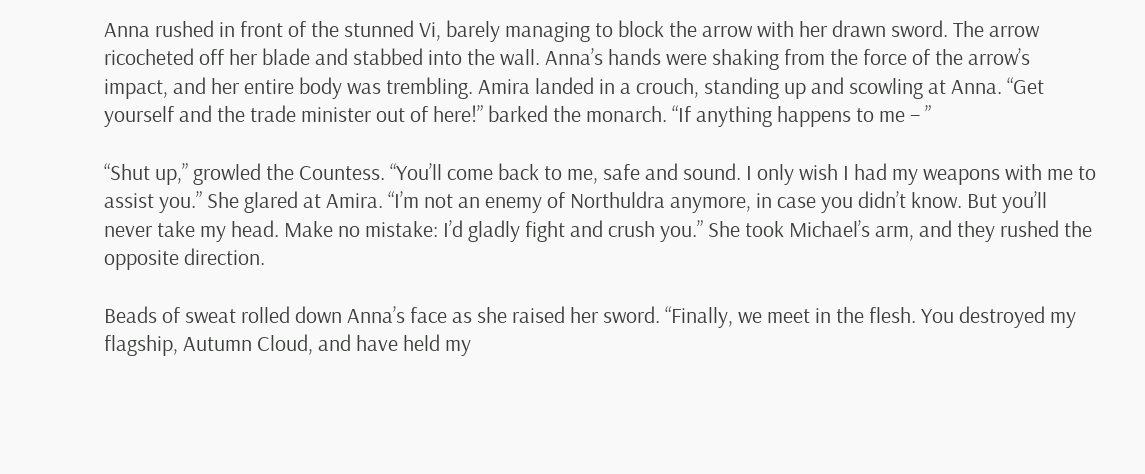Anna rushed in front of the stunned Vi, barely managing to block the arrow with her drawn sword. The arrow ricocheted off her blade and stabbed into the wall. Anna’s hands were shaking from the force of the arrow’s impact, and her entire body was trembling. Amira landed in a crouch, standing up and scowling at Anna. “Get yourself and the trade minister out of here!” barked the monarch. “If anything happens to me – ”

“Shut up,” growled the Countess. “You’ll come back to me, safe and sound. I only wish I had my weapons with me to assist you.” She glared at Amira. “I’m not an enemy of Northuldra anymore, in case you didn’t know. But you’ll never take my head. Make no mistake: I’d gladly fight and crush you.” She took Michael’s arm, and they rushed the opposite direction.

Beads of sweat rolled down Anna’s face as she raised her sword. “Finally, we meet in the flesh. You destroyed my flagship, Autumn Cloud, and have held my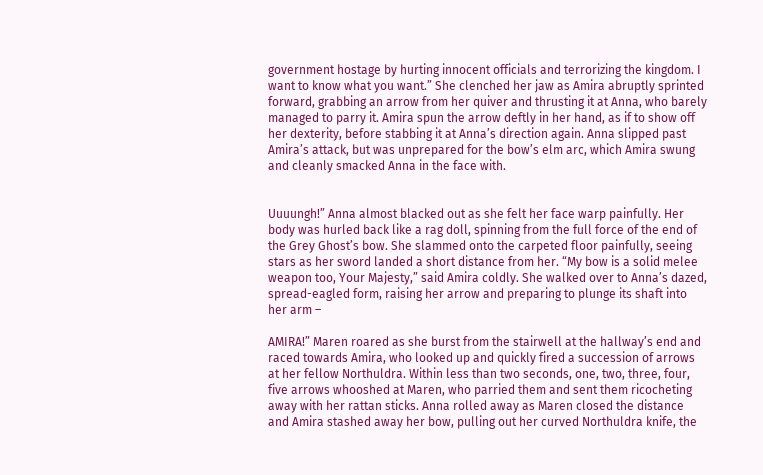government hostage by hurting innocent officials and terrorizing the kingdom. I want to know what you want.” She clenched her jaw as Amira abruptly sprinted forward, grabbing an arrow from her quiver and thrusting it at Anna, who barely managed to parry it. Amira spun the arrow deftly in her hand, as if to show off her dexterity, before stabbing it at Anna’s direction again. Anna slipped past Amira’s attack, but was unprepared for the bow’s elm arc, which Amira swung and cleanly smacked Anna in the face with.


Uuuungh!” Anna almost blacked out as she felt her face warp painfully. Her body was hurled back like a rag doll, spinning from the full force of the end of the Grey Ghost’s bow. She slammed onto the carpeted floor painfully, seeing stars as her sword landed a short distance from her. “My bow is a solid melee weapon too, Your Majesty,” said Amira coldly. She walked over to Anna’s dazed, spread-eagled form, raising her arrow and preparing to plunge its shaft into her arm –

AMIRA!” Maren roared as she burst from the stairwell at the hallway’s end and raced towards Amira, who looked up and quickly fired a succession of arrows at her fellow Northuldra. Within less than two seconds, one, two, three, four, five arrows whooshed at Maren, who parried them and sent them ricocheting away with her rattan sticks. Anna rolled away as Maren closed the distance and Amira stashed away her bow, pulling out her curved Northuldra knife, the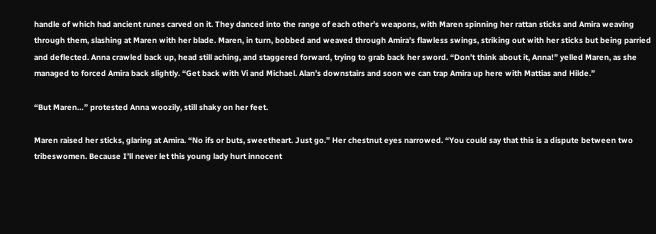handle of which had ancient runes carved on it. They danced into the range of each other’s weapons, with Maren spinning her rattan sticks and Amira weaving through them, slashing at Maren with her blade. Maren, in turn, bobbed and weaved through Amira’s flawless swings, striking out with her sticks but being parried and deflected. Anna crawled back up, head still aching, and staggered forward, trying to grab back her sword. “Don’t think about it, Anna!” yelled Maren, as she managed to forced Amira back slightly. “Get back with Vi and Michael. Alan’s downstairs and soon we can trap Amira up here with Mattias and Hilde.”

“But Maren…” protested Anna woozily, still shaky on her feet.

Maren raised her sticks, glaring at Amira. “No ifs or buts, sweetheart. Just go.” Her chestnut eyes narrowed. “You could say that this is a dispute between two tribeswomen. Because I’ll never let this young lady hurt innocent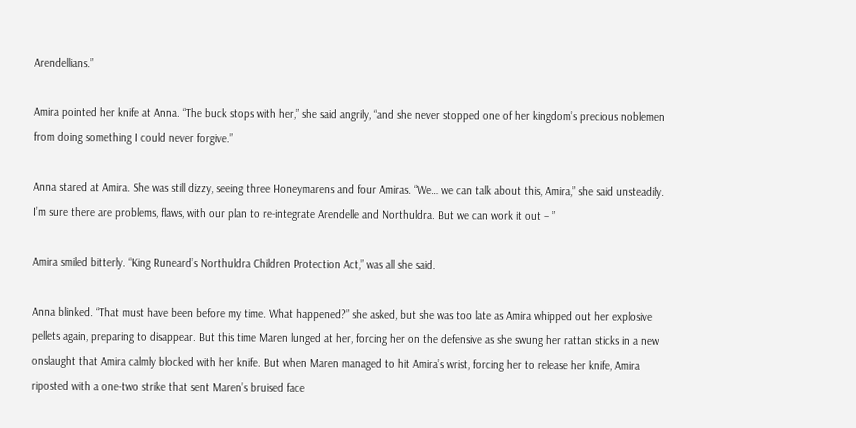Arendellians.”

Amira pointed her knife at Anna. “The buck stops with her,” she said angrily, “and she never stopped one of her kingdom’s precious noblemen from doing something I could never forgive.”

Anna stared at Amira. She was still dizzy, seeing three Honeymarens and four Amiras. “We… we can talk about this, Amira,” she said unsteadily. I’m sure there are problems, flaws, with our plan to re-integrate Arendelle and Northuldra. But we can work it out – ”

Amira smiled bitterly. “King Runeard’s Northuldra Children Protection Act,” was all she said.

Anna blinked. “That must have been before my time. What happened?” she asked, but she was too late as Amira whipped out her explosive pellets again, preparing to disappear. But this time Maren lunged at her, forcing her on the defensive as she swung her rattan sticks in a new onslaught that Amira calmly blocked with her knife. But when Maren managed to hit Amira’s wrist, forcing her to release her knife, Amira riposted with a one-two strike that sent Maren’s bruised face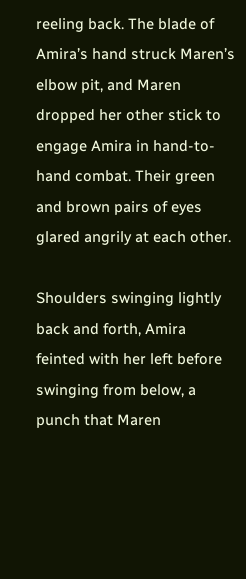reeling back. The blade of Amira’s hand struck Maren’s elbow pit, and Maren dropped her other stick to engage Amira in hand-to-hand combat. Their green and brown pairs of eyes glared angrily at each other.

Shoulders swinging lightly back and forth, Amira feinted with her left before swinging from below, a punch that Maren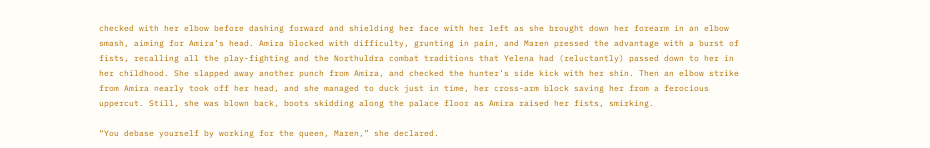checked with her elbow before dashing forward and shielding her face with her left as she brought down her forearm in an elbow smash, aiming for Amira’s head. Amira blocked with difficulty, grunting in pain, and Maren pressed the advantage with a burst of fists, recalling all the play-fighting and the Northuldra combat traditions that Yelena had (reluctantly) passed down to her in her childhood. She slapped away another punch from Amira, and checked the hunter’s side kick with her shin. Then an elbow strike from Amira nearly took off her head, and she managed to duck just in time, her cross-arm block saving her from a ferocious uppercut. Still, she was blown back, boots skidding along the palace floor as Amira raised her fists, smirking.

“You debase yourself by working for the queen, Maren,” she declared.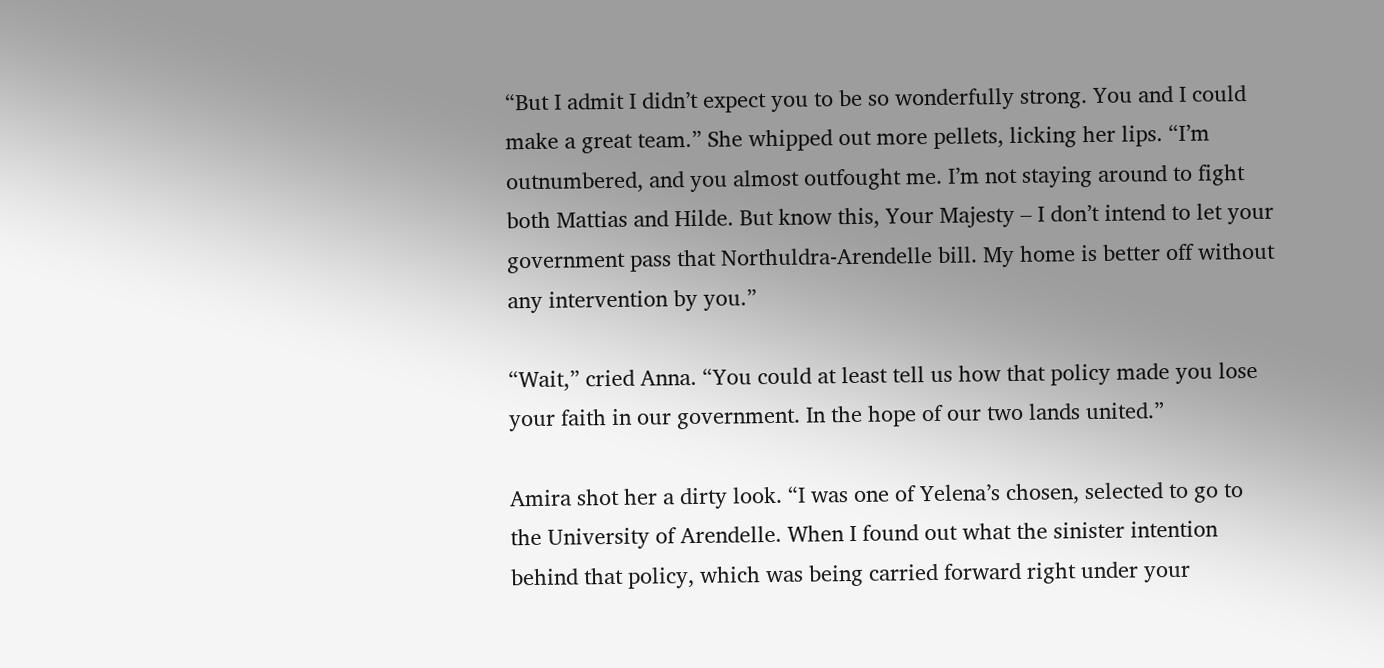“But I admit I didn’t expect you to be so wonderfully strong. You and I could make a great team.” She whipped out more pellets, licking her lips. “I’m outnumbered, and you almost outfought me. I’m not staying around to fight both Mattias and Hilde. But know this, Your Majesty – I don’t intend to let your government pass that Northuldra-Arendelle bill. My home is better off without any intervention by you.”

“Wait,” cried Anna. “You could at least tell us how that policy made you lose your faith in our government. In the hope of our two lands united.”

Amira shot her a dirty look. “I was one of Yelena’s chosen, selected to go to the University of Arendelle. When I found out what the sinister intention behind that policy, which was being carried forward right under your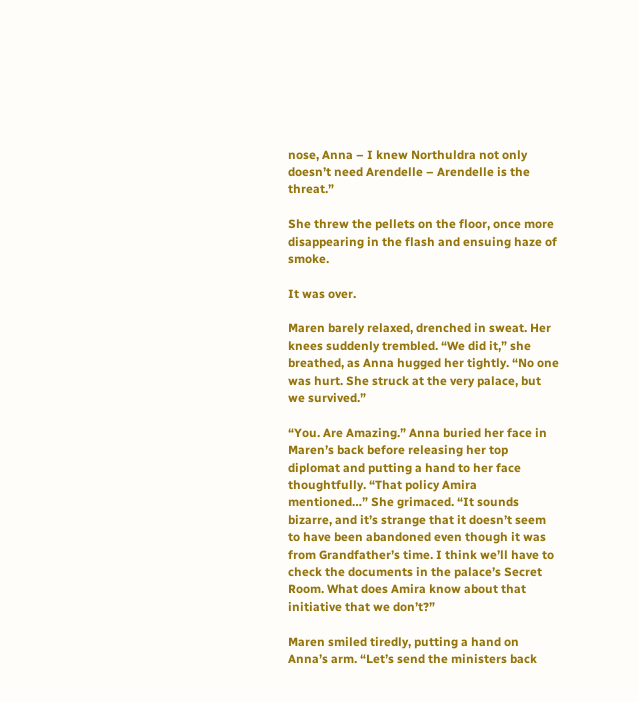nose, Anna – I knew Northuldra not only doesn’t need Arendelle – Arendelle is the threat.”

She threw the pellets on the floor, once more disappearing in the flash and ensuing haze of smoke.

It was over.

Maren barely relaxed, drenched in sweat. Her knees suddenly trembled. “We did it,” she breathed, as Anna hugged her tightly. “No one was hurt. She struck at the very palace, but we survived.”

“You. Are Amazing.” Anna buried her face in Maren’s back before releasing her top diplomat and putting a hand to her face thoughtfully. “That policy Amira mentioned…” She grimaced. “It sounds bizarre, and it’s strange that it doesn’t seem to have been abandoned even though it was from Grandfather’s time. I think we’ll have to check the documents in the palace’s Secret Room. What does Amira know about that initiative that we don’t?”

Maren smiled tiredly, putting a hand on Anna’s arm. “Let’s send the ministers back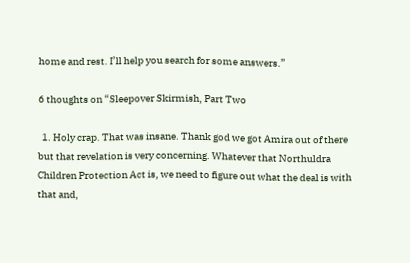home and rest. I’ll help you search for some answers.”

6 thoughts on “Sleepover Skirmish, Part Two

  1. Holy crap. That was insane. Thank god we got Amira out of there but that revelation is very concerning. Whatever that Northuldra Children Protection Act is, we need to figure out what the deal is with that and,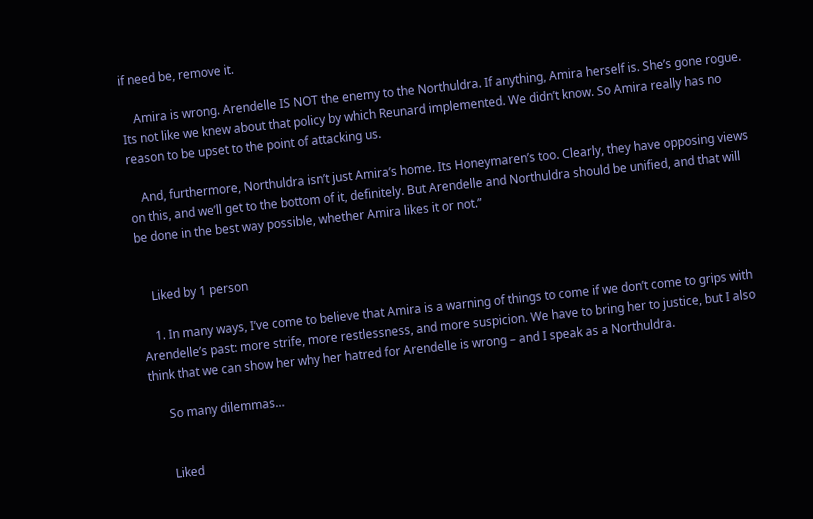if need be, remove it.

    Amira is wrong. Arendelle IS NOT the enemy to the Northuldra. If anything, Amira herself is. She’s gone rogue. Its not like we knew about that policy by which Reunard implemented. We didn’t know. So Amira really has no reason to be upset to the point of attacking us.

    And, furthermore, Northuldra isn’t just Amira’s home. Its Honeymaren’s too. Clearly, they have opposing views on this, and we’ll get to the bottom of it, definitely. But Arendelle and Northuldra should be unified, and that will be done in the best way possible, whether Amira likes it or not.”


    Liked by 1 person

    1. In many ways, I’ve come to believe that Amira is a warning of things to come if we don’t come to grips with Arendelle’s past: more strife, more restlessness, and more suspicion. We have to bring her to justice, but I also think that we can show her why her hatred for Arendelle is wrong – and I speak as a Northuldra.

      So many dilemmas…


      Liked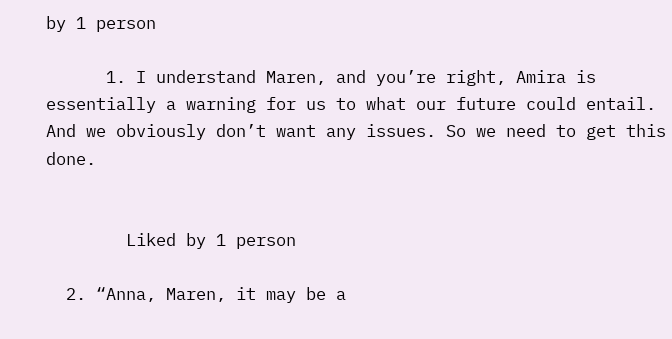by 1 person

      1. I understand Maren, and you’re right, Amira is essentially a warning for us to what our future could entail. And we obviously don’t want any issues. So we need to get this done.


        Liked by 1 person

  2. “Anna, Maren, it may be a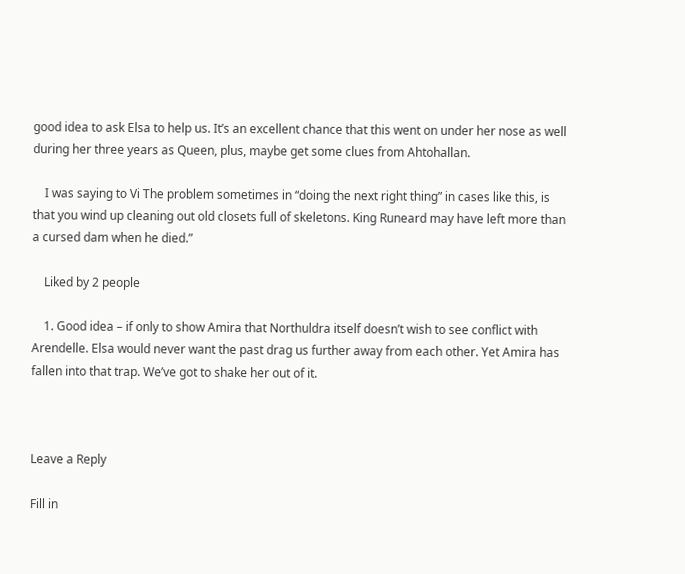good idea to ask Elsa to help us. It’s an excellent chance that this went on under her nose as well during her three years as Queen, plus, maybe get some clues from Ahtohallan.

    I was saying to Vi The problem sometimes in “doing the next right thing” in cases like this, is that you wind up cleaning out old closets full of skeletons. King Runeard may have left more than a cursed dam when he died.”

    Liked by 2 people

    1. Good idea – if only to show Amira that Northuldra itself doesn’t wish to see conflict with Arendelle. Elsa would never want the past drag us further away from each other. Yet Amira has fallen into that trap. We’ve got to shake her out of it.



Leave a Reply

Fill in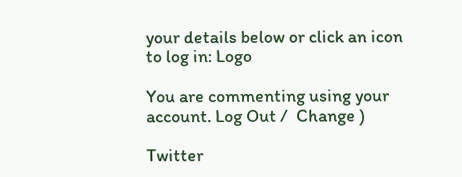your details below or click an icon to log in: Logo

You are commenting using your account. Log Out /  Change )

Twitter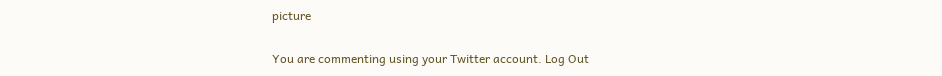picture

You are commenting using your Twitter account. Log Out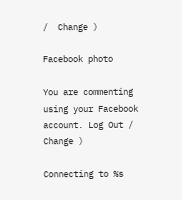/  Change )

Facebook photo

You are commenting using your Facebook account. Log Out /  Change )

Connecting to %s